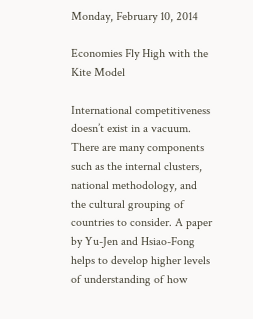Monday, February 10, 2014

Economies Fly High with the Kite Model

International competitiveness doesn’t exist in a vacuum. There are many components such as the internal clusters, national methodology, and the cultural grouping of countries to consider. A paper by Yu-Jen and Hsiao-Fong helps to develop higher levels of understanding of how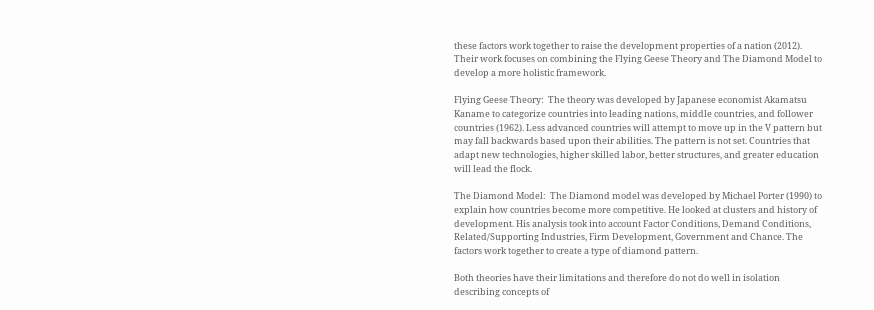these factors work together to raise the development properties of a nation (2012). Their work focuses on combining the Flying Geese Theory and The Diamond Model to develop a more holistic framework.

Flying Geese Theory:  The theory was developed by Japanese economist Akamatsu Kaname to categorize countries into leading nations, middle countries, and follower countries (1962). Less advanced countries will attempt to move up in the V pattern but may fall backwards based upon their abilities. The pattern is not set. Countries that adapt new technologies, higher skilled labor, better structures, and greater education will lead the flock.

The Diamond Model:  The Diamond model was developed by Michael Porter (1990) to explain how countries become more competitive. He looked at clusters and history of development. His analysis took into account Factor Conditions, Demand Conditions, Related/Supporting Industries, Firm Development, Government and Chance. The factors work together to create a type of diamond pattern.

Both theories have their limitations and therefore do not do well in isolation describing concepts of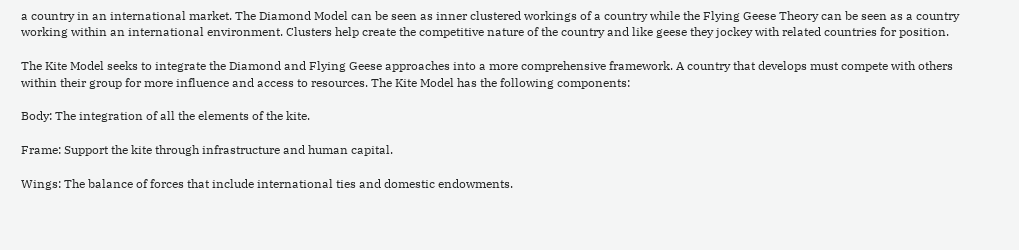a country in an international market. The Diamond Model can be seen as inner clustered workings of a country while the Flying Geese Theory can be seen as a country working within an international environment. Clusters help create the competitive nature of the country and like geese they jockey with related countries for position.

The Kite Model seeks to integrate the Diamond and Flying Geese approaches into a more comprehensive framework. A country that develops must compete with others within their group for more influence and access to resources. The Kite Model has the following components:

Body: The integration of all the elements of the kite.

Frame: Support the kite through infrastructure and human capital.

Wings: The balance of forces that include international ties and domestic endowments.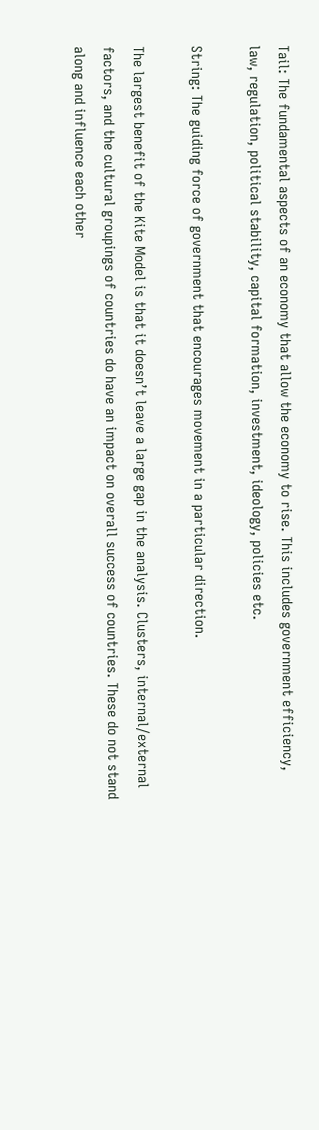Tail: The fundamental aspects of an economy that allow the economy to rise. This includes government efficiency, law, regulation, political stability, capital formation, investment, ideology, policies etc.

String: The guiding force of government that encourages movement in a particular direction.

The largest benefit of the Kite Model is that it doesn’t leave a large gap in the analysis. Clusters, internal/external factors, and the cultural groupings of countries do have an impact on overall success of countries. These do not stand along and influence each other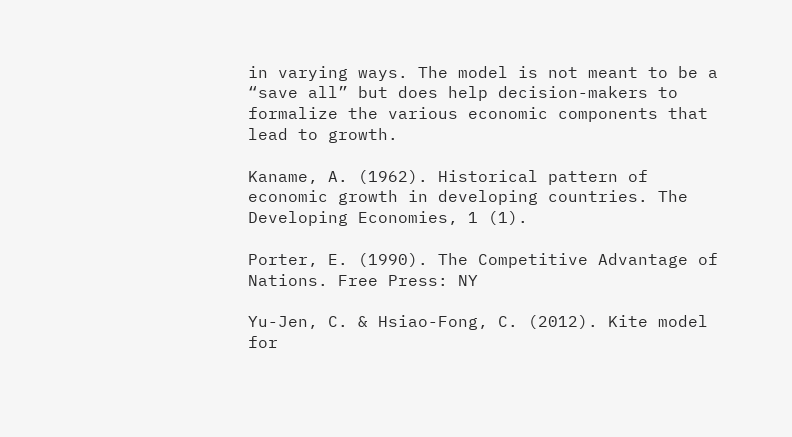in varying ways. The model is not meant to be a “save all” but does help decision-makers to formalize the various economic components that lead to growth.

Kaname, A. (1962). Historical pattern of economic growth in developing countries. The Developing Economies, 1 (1).

Porter, E. (1990). The Competitive Advantage of Nations. Free Press: NY

Yu-Jen, C. & Hsiao-Fong, C. (2012). Kite model for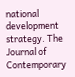national development strategy. The Journal of Contemporary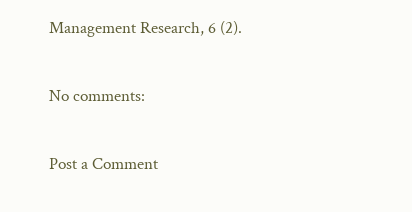Management Research, 6 (2).

No comments:

Post a Comment